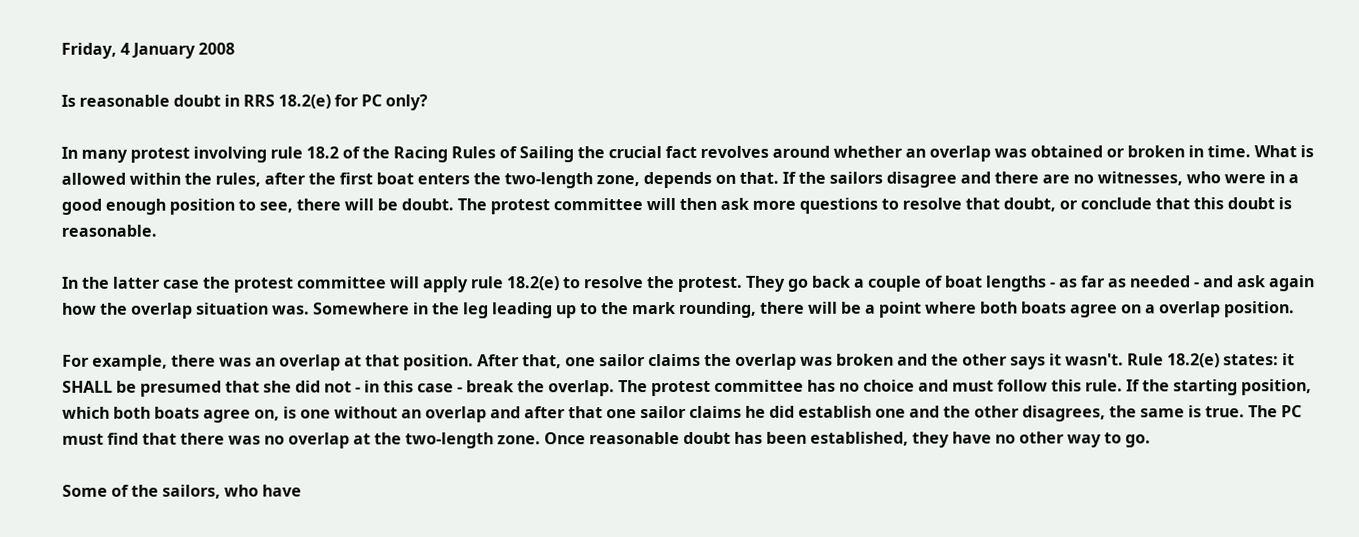Friday, 4 January 2008

Is reasonable doubt in RRS 18.2(e) for PC only?

In many protest involving rule 18.2 of the Racing Rules of Sailing the crucial fact revolves around whether an overlap was obtained or broken in time. What is allowed within the rules, after the first boat enters the two-length zone, depends on that. If the sailors disagree and there are no witnesses, who were in a good enough position to see, there will be doubt. The protest committee will then ask more questions to resolve that doubt, or conclude that this doubt is reasonable.

In the latter case the protest committee will apply rule 18.2(e) to resolve the protest. They go back a couple of boat lengths - as far as needed - and ask again how the overlap situation was. Somewhere in the leg leading up to the mark rounding, there will be a point where both boats agree on a overlap position.

For example, there was an overlap at that position. After that, one sailor claims the overlap was broken and the other says it wasn't. Rule 18.2(e) states: it SHALL be presumed that she did not - in this case - break the overlap. The protest committee has no choice and must follow this rule. If the starting position, which both boats agree on, is one without an overlap and after that one sailor claims he did establish one and the other disagrees, the same is true. The PC must find that there was no overlap at the two-length zone. Once reasonable doubt has been established, they have no other way to go.

Some of the sailors, who have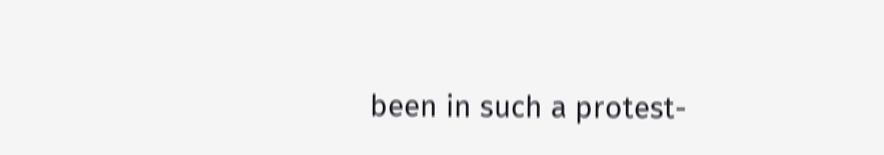been in such a protest-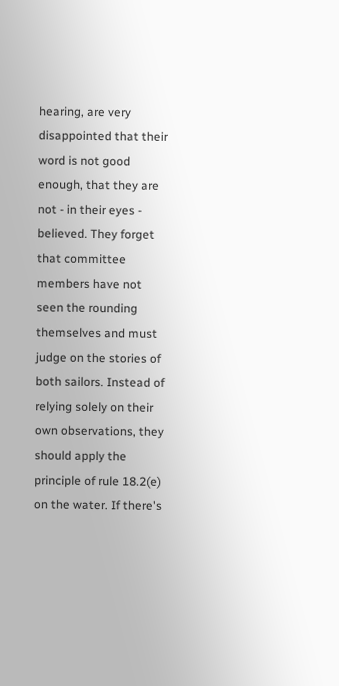hearing, are very disappointed that their word is not good enough, that they are not - in their eyes - believed. They forget that committee members have not seen the rounding themselves and must judge on the stories of both sailors. Instead of relying solely on their own observations, they should apply the principle of rule 18.2(e) on the water. If there's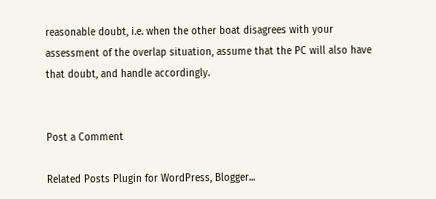reasonable doubt, i.e. when the other boat disagrees with your assessment of the overlap situation, assume that the PC will also have that doubt, and handle accordingly.


Post a Comment

Related Posts Plugin for WordPress, Blogger...